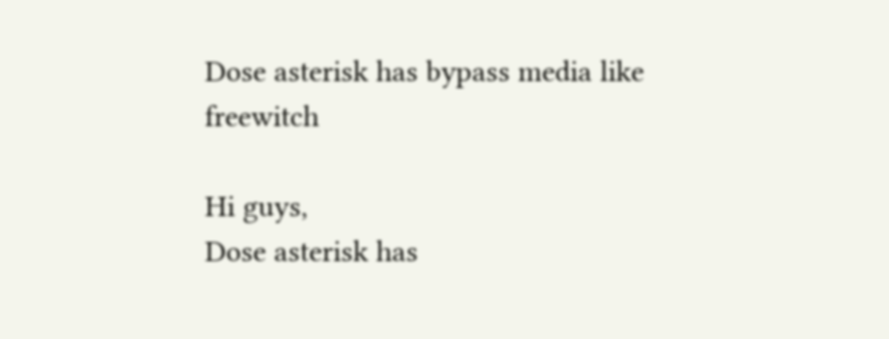Dose asterisk has bypass media like freewitch

Hi guys,
Dose asterisk has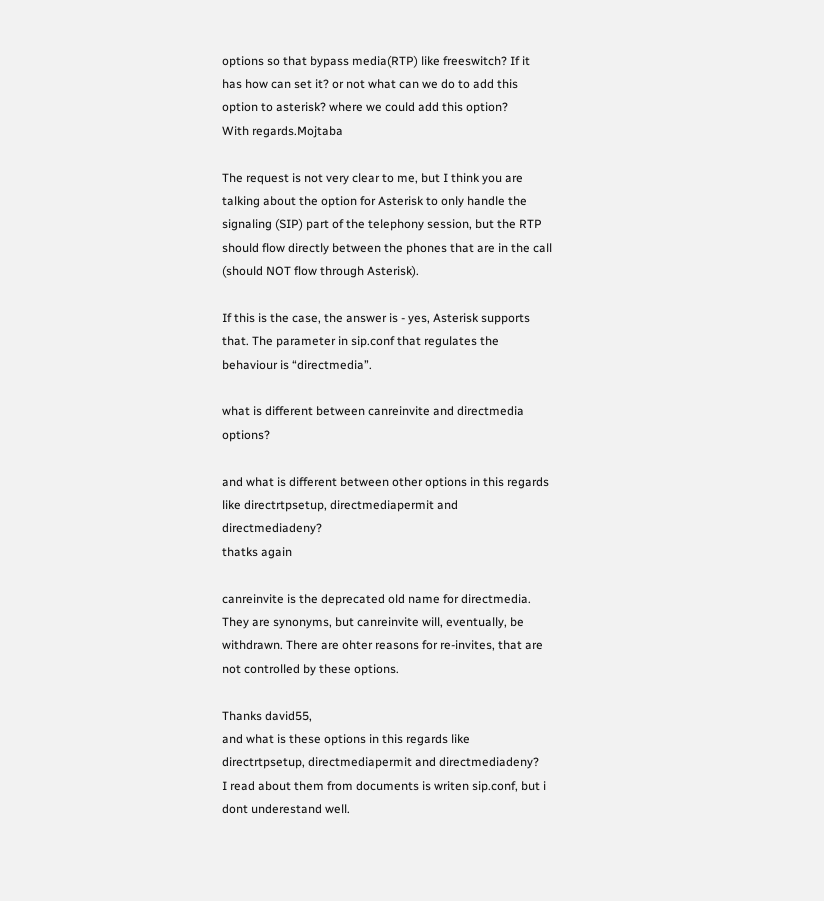options so that bypass media(RTP) like freeswitch? If it has how can set it? or not what can we do to add this option to asterisk? where we could add this option?
With regards.Mojtaba

The request is not very clear to me, but I think you are talking about the option for Asterisk to only handle the signaling (SIP) part of the telephony session, but the RTP should flow directly between the phones that are in the call (should NOT flow through Asterisk).

If this is the case, the answer is - yes, Asterisk supports that. The parameter in sip.conf that regulates the behaviour is “directmedia”.

what is different between canreinvite and directmedia options?

and what is different between other options in this regards like directrtpsetup, directmediapermit and directmediadeny?
thatks again

canreinvite is the deprecated old name for directmedia. They are synonyms, but canreinvite will, eventually, be withdrawn. There are ohter reasons for re-invites, that are not controlled by these options.

Thanks david55,
and what is these options in this regards like directrtpsetup, directmediapermit and directmediadeny?
I read about them from documents is writen sip.conf, but i dont underestand well.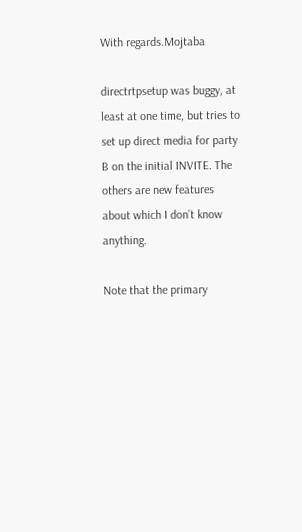With regards.Mojtaba

directrtpsetup was buggy, at least at one time, but tries to set up direct media for party B on the initial INVITE. The others are new features about which I don’t know anything.

Note that the primary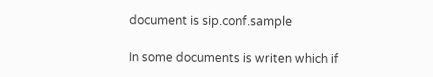document is sip.conf.sample

In some documents is writen which if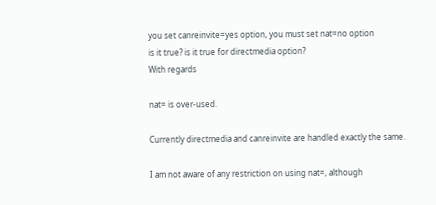you set canreinvite=yes option, you must set nat=no option
is it true? is it true for directmedia option?
With regards

nat= is over-used.

Currently directmedia and canreinvite are handled exactly the same.

I am not aware of any restriction on using nat=, although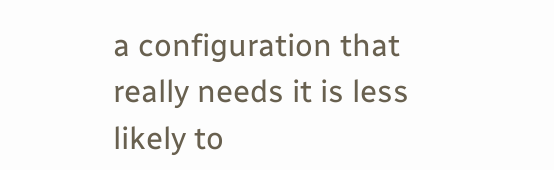a configuration that really needs it is less likely to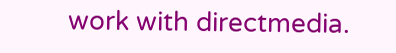work with directmedia.